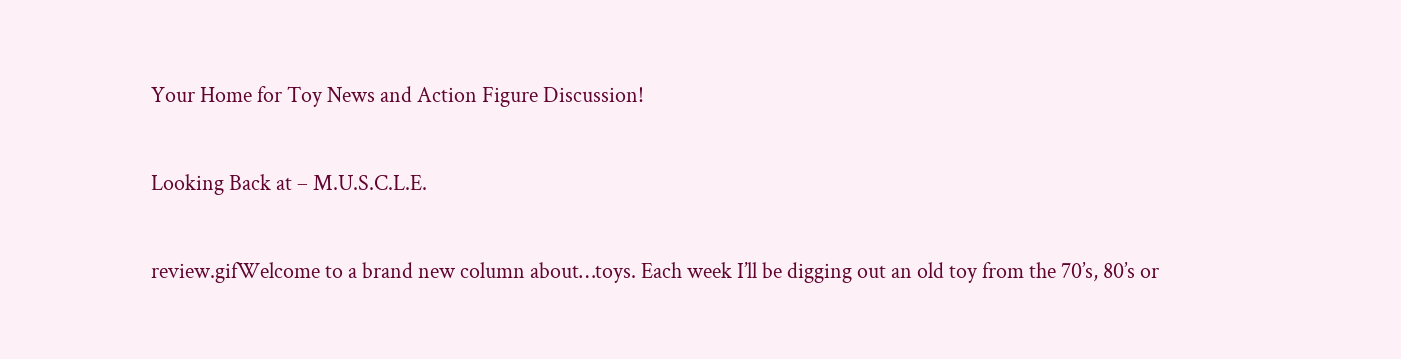Your Home for Toy News and Action Figure Discussion!

Looking Back at – M.U.S.C.L.E.

review.gifWelcome to a brand new column about…toys. Each week I’ll be digging out an old toy from the 70’s, 80’s or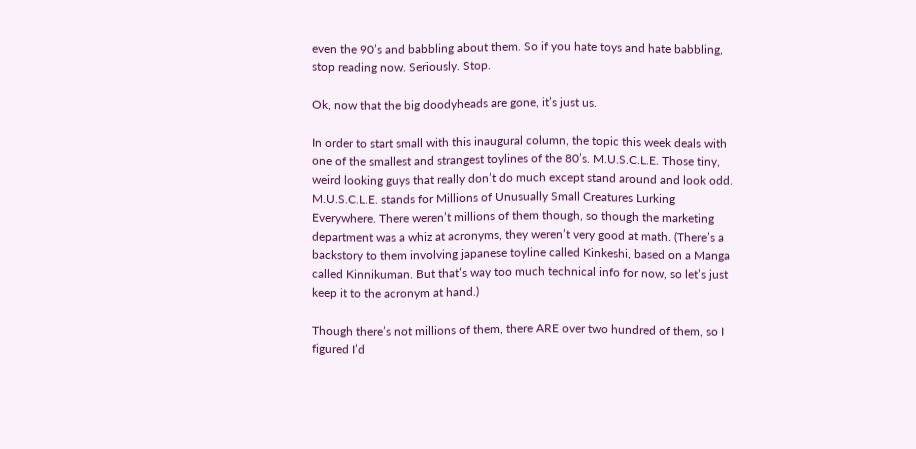even the 90’s and babbling about them. So if you hate toys and hate babbling, stop reading now. Seriously. Stop.

Ok, now that the big doodyheads are gone, it’s just us.

In order to start small with this inaugural column, the topic this week deals with one of the smallest and strangest toylines of the 80’s. M.U.S.C.L.E. Those tiny, weird looking guys that really don’t do much except stand around and look odd. M.U.S.C.L.E. stands for Millions of Unusually Small Creatures Lurking Everywhere. There weren’t millions of them though, so though the marketing department was a whiz at acronyms, they weren’t very good at math. (There’s a backstory to them involving japanese toyline called Kinkeshi, based on a Manga called Kinnikuman. But that’s way too much technical info for now, so let’s just keep it to the acronym at hand.)

Though there’s not millions of them, there ARE over two hundred of them, so I figured I’d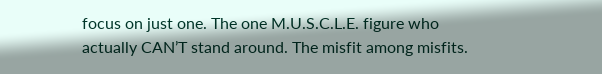focus on just one. The one M.U.S.C.L.E. figure who actually CAN’T stand around. The misfit among misfits.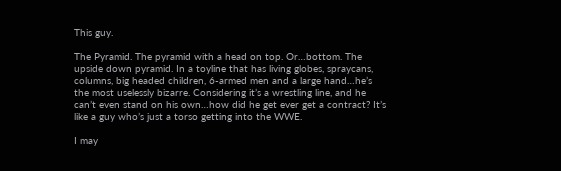This guy.

The Pyramid. The pyramid with a head on top. Or…bottom. The upside down pyramid. In a toyline that has living globes, spraycans, columns, big headed children, 6-armed men and a large hand…he’s the most uselessly bizarre. Considering it’s a wrestling line, and he can’t even stand on his own…how did he get ever get a contract? It’s like a guy who’s just a torso getting into the WWE.

I may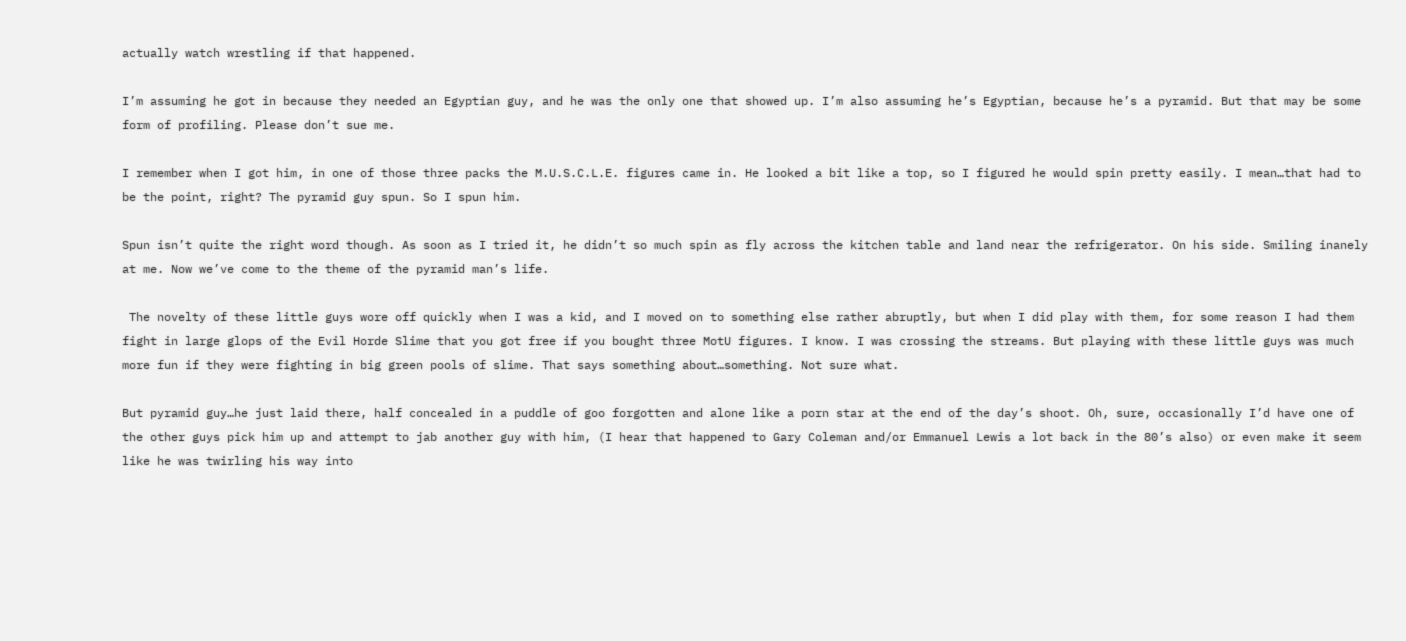actually watch wrestling if that happened.

I’m assuming he got in because they needed an Egyptian guy, and he was the only one that showed up. I’m also assuming he’s Egyptian, because he’s a pyramid. But that may be some form of profiling. Please don’t sue me.

I remember when I got him, in one of those three packs the M.U.S.C.L.E. figures came in. He looked a bit like a top, so I figured he would spin pretty easily. I mean…that had to be the point, right? The pyramid guy spun. So I spun him.

Spun isn’t quite the right word though. As soon as I tried it, he didn’t so much spin as fly across the kitchen table and land near the refrigerator. On his side. Smiling inanely at me. Now we’ve come to the theme of the pyramid man’s life.

 The novelty of these little guys wore off quickly when I was a kid, and I moved on to something else rather abruptly, but when I did play with them, for some reason I had them fight in large glops of the Evil Horde Slime that you got free if you bought three MotU figures. I know. I was crossing the streams. But playing with these little guys was much more fun if they were fighting in big green pools of slime. That says something about…something. Not sure what.

But pyramid guy…he just laid there, half concealed in a puddle of goo forgotten and alone like a porn star at the end of the day’s shoot. Oh, sure, occasionally I’d have one of the other guys pick him up and attempt to jab another guy with him, (I hear that happened to Gary Coleman and/or Emmanuel Lewis a lot back in the 80’s also) or even make it seem like he was twirling his way into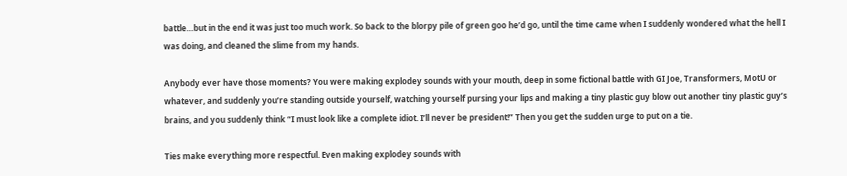battle…but in the end it was just too much work. So back to the blorpy pile of green goo he’d go, until the time came when I suddenly wondered what the hell I was doing, and cleaned the slime from my hands.

Anybody ever have those moments? You were making explodey sounds with your mouth, deep in some fictional battle with GI Joe, Transformers, MotU or whatever, and suddenly you’re standing outside yourself, watching yourself pursing your lips and making a tiny plastic guy blow out another tiny plastic guy’s brains, and you suddenly think “I must look like a complete idiot. I’ll never be president!” Then you get the sudden urge to put on a tie.

Ties make everything more respectful. Even making explodey sounds with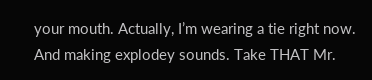your mouth. Actually, I’m wearing a tie right now. And making explodey sounds. Take THAT Mr.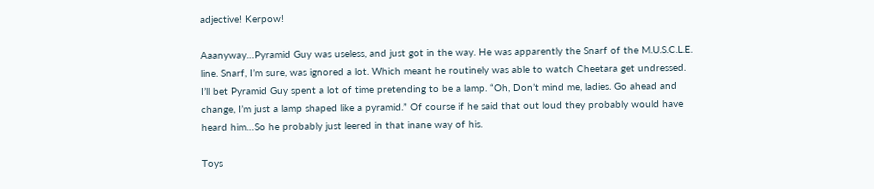adjective! Kerpow!

Aaanyway…Pyramid Guy was useless, and just got in the way. He was apparently the Snarf of the M.U.S.C.L.E. line. Snarf, I’m sure, was ignored a lot. Which meant he routinely was able to watch Cheetara get undressed. I’ll bet Pyramid Guy spent a lot of time pretending to be a lamp. “Oh, Don’t mind me, ladies. Go ahead and change, I’m just a lamp shaped like a pyramid.” Of course if he said that out loud they probably would have heard him…So he probably just leered in that inane way of his.

Toys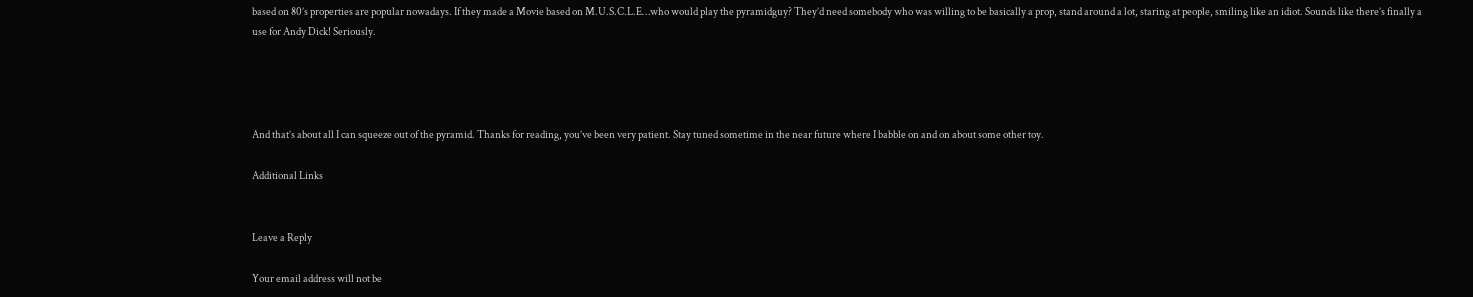based on 80’s properties are popular nowadays. If they made a Movie based on M.U.S.C.L.E…who would play the pyramidguy? They’d need somebody who was willing to be basically a prop, stand around a lot, staring at people, smiling like an idiot. Sounds like there’s finally a use for Andy Dick! Seriously.




And that’s about all I can squeeze out of the pyramid. Thanks for reading, you’ve been very patient. Stay tuned sometime in the near future where I babble on and on about some other toy.

Additional Links


Leave a Reply

Your email address will not be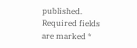published. Required fields are marked *